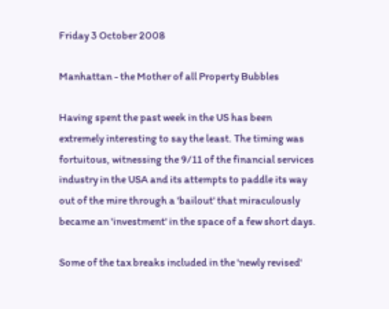Friday 3 October 2008

Manhattan - the Mother of all Property Bubbles

Having spent the past week in the US has been extremely interesting to say the least. The timing was fortuitous, witnessing the 9/11 of the financial services industry in the USA and its attempts to paddle its way out of the mire through a 'bailout' that miraculously became an 'investment' in the space of a few short days.

Some of the tax breaks included in the 'newly revised'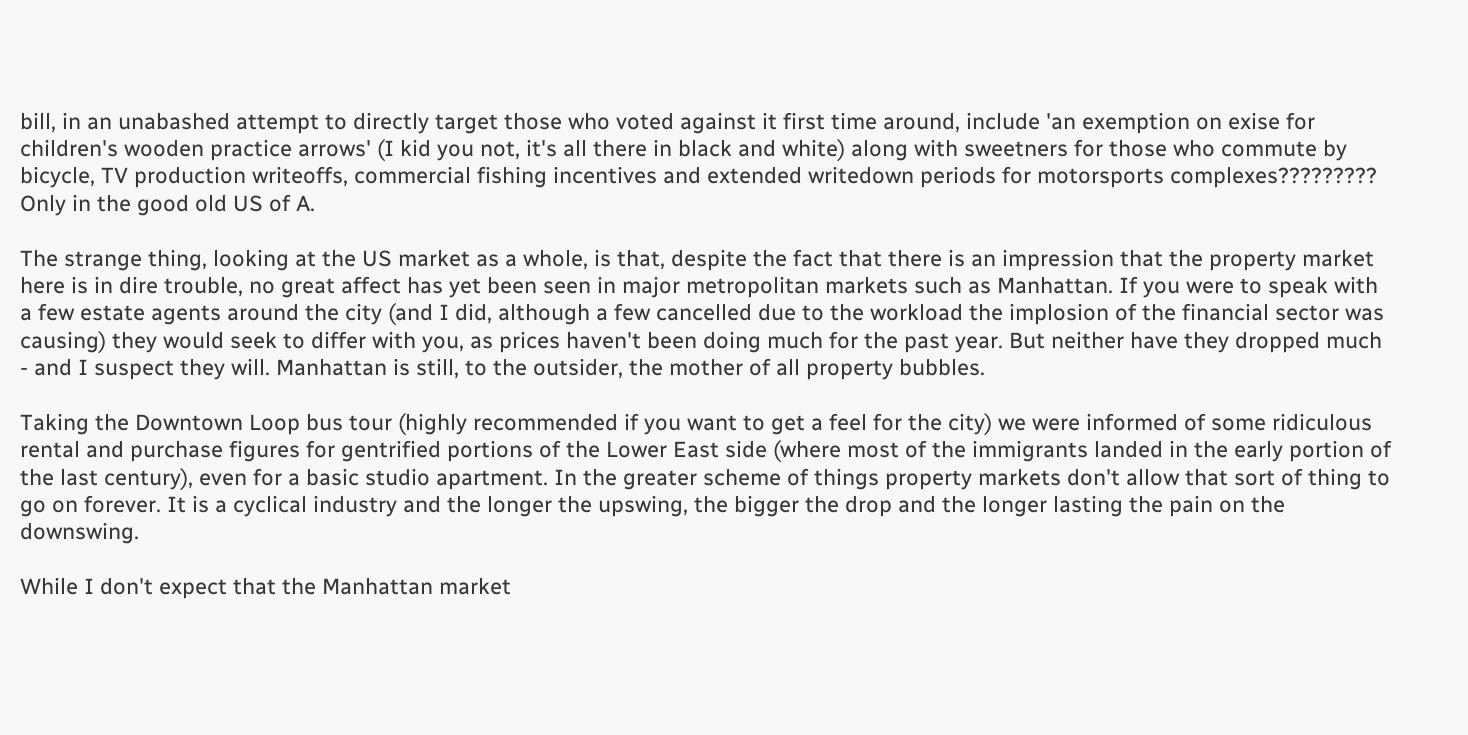bill, in an unabashed attempt to directly target those who voted against it first time around, include 'an exemption on exise for children's wooden practice arrows' (I kid you not, it's all there in black and white) along with sweetners for those who commute by bicycle, TV production writeoffs, commercial fishing incentives and extended writedown periods for motorsports complexes????????? Only in the good old US of A.

The strange thing, looking at the US market as a whole, is that, despite the fact that there is an impression that the property market here is in dire trouble, no great affect has yet been seen in major metropolitan markets such as Manhattan. If you were to speak with a few estate agents around the city (and I did, although a few cancelled due to the workload the implosion of the financial sector was causing) they would seek to differ with you, as prices haven't been doing much for the past year. But neither have they dropped much - and I suspect they will. Manhattan is still, to the outsider, the mother of all property bubbles.

Taking the Downtown Loop bus tour (highly recommended if you want to get a feel for the city) we were informed of some ridiculous rental and purchase figures for gentrified portions of the Lower East side (where most of the immigrants landed in the early portion of the last century), even for a basic studio apartment. In the greater scheme of things property markets don't allow that sort of thing to go on forever. It is a cyclical industry and the longer the upswing, the bigger the drop and the longer lasting the pain on the downswing.

While I don't expect that the Manhattan market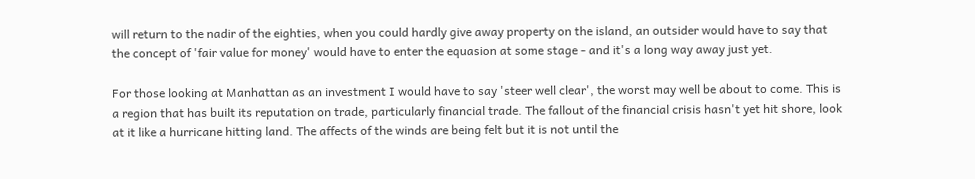will return to the nadir of the eighties, when you could hardly give away property on the island, an outsider would have to say that the concept of 'fair value for money' would have to enter the equasion at some stage - and it's a long way away just yet.

For those looking at Manhattan as an investment I would have to say 'steer well clear', the worst may well be about to come. This is a region that has built its reputation on trade, particularly financial trade. The fallout of the financial crisis hasn't yet hit shore, look at it like a hurricane hitting land. The affects of the winds are being felt but it is not until the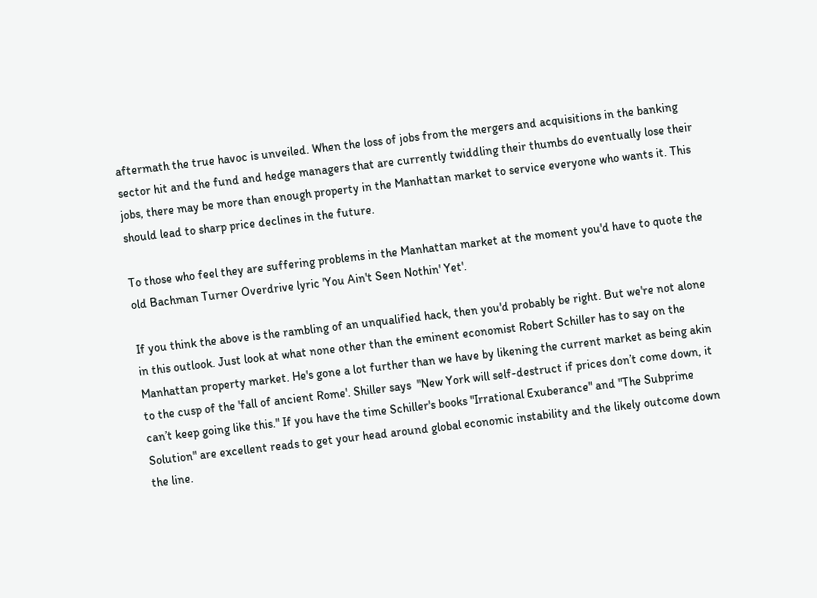aftermath the true havoc is unveiled. When the loss of jobs from the mergers and acquisitions in the banking sector hit and the fund and hedge managers that are currently twiddling their thumbs do eventually lose their jobs, there may be more than enough property in the Manhattan market to service everyone who wants it. This should lead to sharp price declines in the future.

To those who feel they are suffering problems in the Manhattan market at the moment you'd have to quote the old Bachman Turner Overdrive lyric 'You Ain't Seen Nothin' Yet'.

If you think the above is the rambling of an unqualified hack, then you'd probably be right. But we're not alone in this outlook. Just look at what none other than the eminent economist Robert Schiller has to say on the Manhattan property market. He's gone a lot further than we have by likening the current market as being akin to the cusp of the 'fall of ancient Rome'. Shiller says  "New York will self-destruct if prices don’t come down, it can’t keep going like this." If you have the time Schiller's books "Irrational Exuberance" and "The Subprime Solution" are excellent reads to get your head around global economic instability and the likely outcome down the line.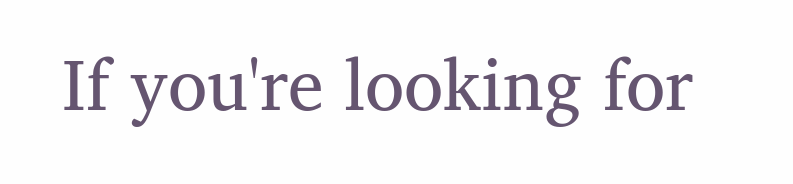If you're looking for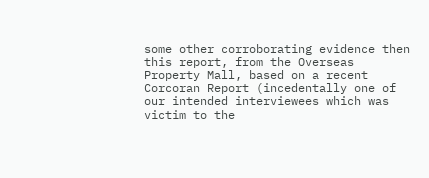some other corroborating evidence then this report, from the Overseas Property Mall, based on a recent Corcoran Report (incedentally one of our intended interviewees which was victim to the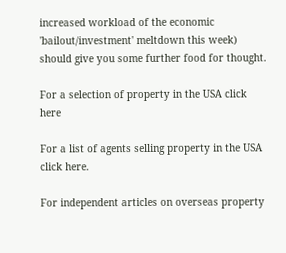increased workload of the economic 'bailout/investment' meltdown this week) should give you some further food for thought.

For a selection of property in the USA click here

For a list of agents selling property in the USA click here.

For independent articles on overseas property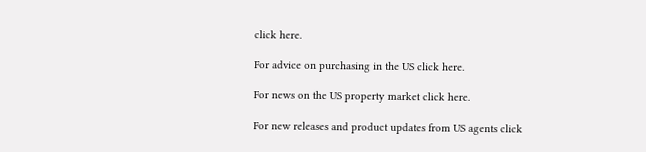click here.

For advice on purchasing in the US click here.

For news on the US property market click here.

For new releases and product updates from US agents click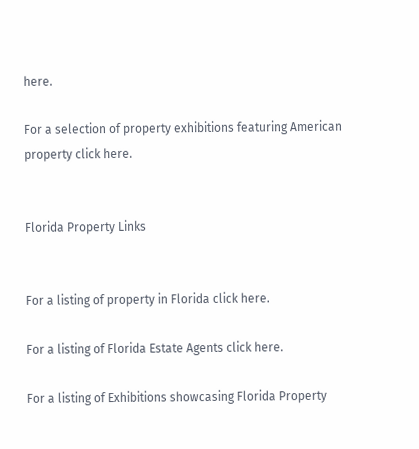here.

For a selection of property exhibitions featuring American property click here.


Florida Property Links


For a listing of property in Florida click here.

For a listing of Florida Estate Agents click here.

For a listing of Exhibitions showcasing Florida Property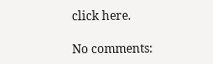click here.

No comments: